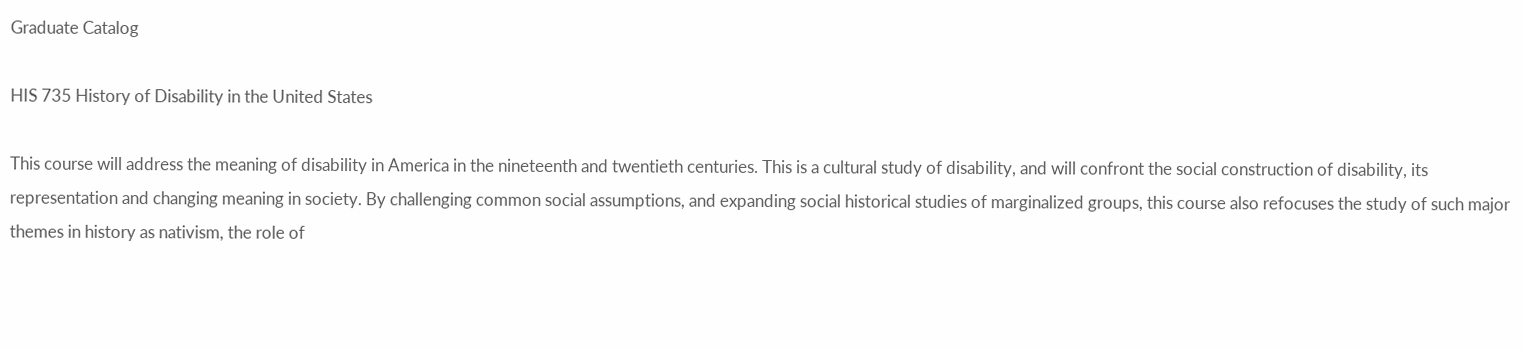Graduate Catalog

HIS 735 History of Disability in the United States

This course will address the meaning of disability in America in the nineteenth and twentieth centuries. This is a cultural study of disability, and will confront the social construction of disability, its representation and changing meaning in society. By challenging common social assumptions, and expanding social historical studies of marginalized groups, this course also refocuses the study of such major themes in history as nativism, the role of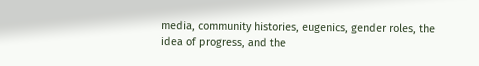media, community histories, eugenics, gender roles, the idea of progress, and the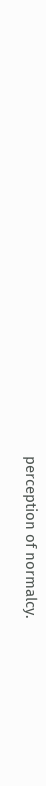perception of normalcy.